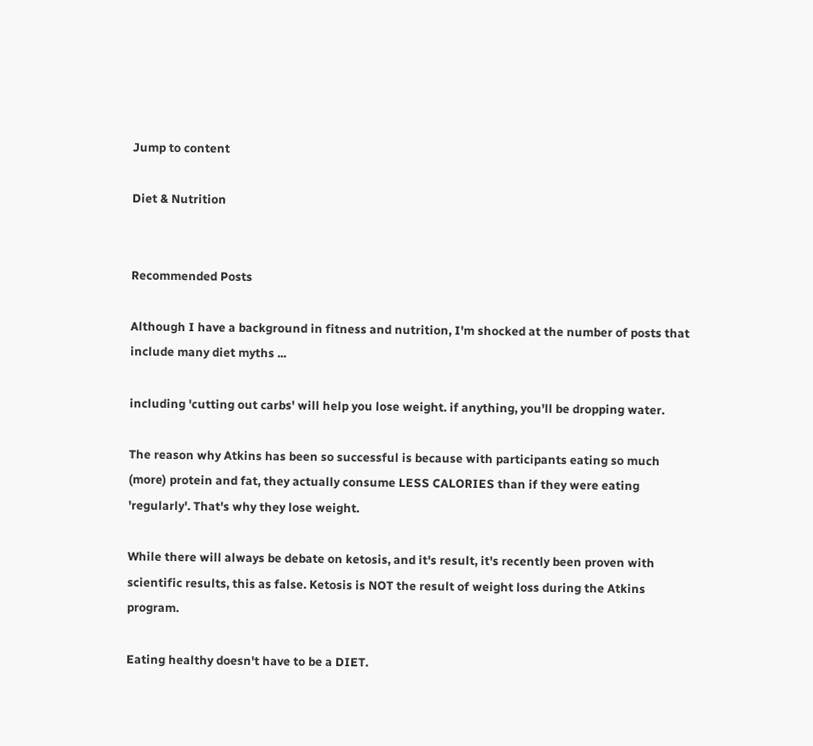Jump to content

Diet & Nutrition


Recommended Posts

Although I have a background in fitness and nutrition, I'm shocked at the number of posts that include many diet myths ...

including 'cutting out carbs' will help you lose weight. if anything, you'll be dropping water.

The reason why Atkins has been so successful is because with participants eating so much (more) protein and fat, they actually consume LESS CALORIES than if they were eating 'regularly'. That's why they lose weight.

While there will always be debate on ketosis, and it's result, it's recently been proven with scientific results, this as false. Ketosis is NOT the result of weight loss during the Atkins program.

Eating healthy doesn't have to be a DIET.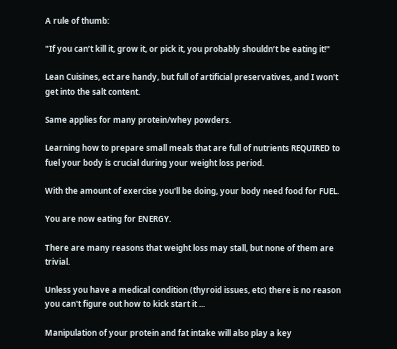A rule of thumb:

"If you can’t kill it, grow it, or pick it, you probably shouldn’t be eating it!"

Lean Cuisines, ect are handy, but full of artificial preservatives, and I won't get into the salt content.

Same applies for many protein/whey powders.

Learning how to prepare small meals that are full of nutrients REQUIRED to fuel your body is crucial during your weight loss period.

With the amount of exercise you'll be doing, your body need food for FUEL.

You are now eating for ENERGY.

There are many reasons that weight loss may stall, but none of them are trivial.

Unless you have a medical condition (thyroid issues, etc) there is no reason you can't figure out how to kick start it ...

Manipulation of your protein and fat intake will also play a key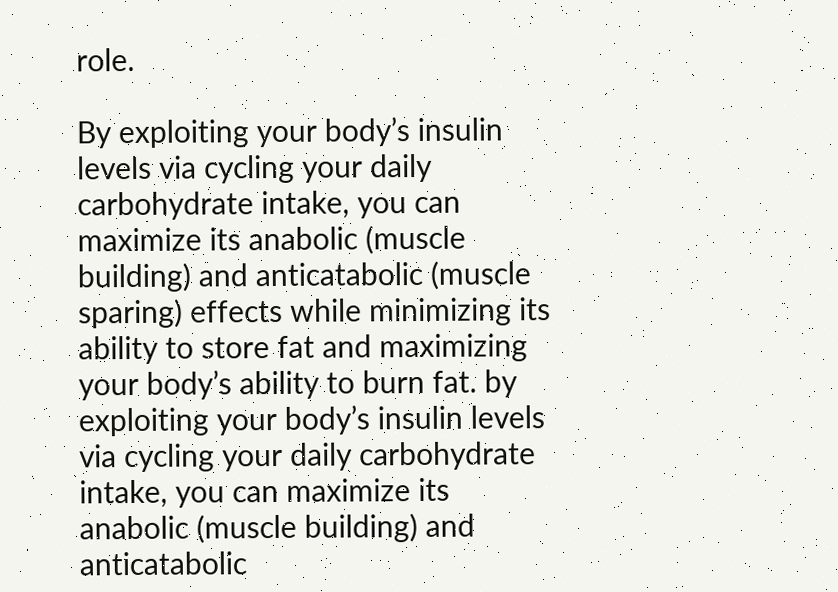role.

By exploiting your body’s insulin levels via cycling your daily carbohydrate intake, you can maximize its anabolic (muscle building) and anticatabolic (muscle sparing) effects while minimizing its ability to store fat and maximizing your body’s ability to burn fat. by exploiting your body’s insulin levels via cycling your daily carbohydrate intake, you can maximize its anabolic (muscle building) and anticatabolic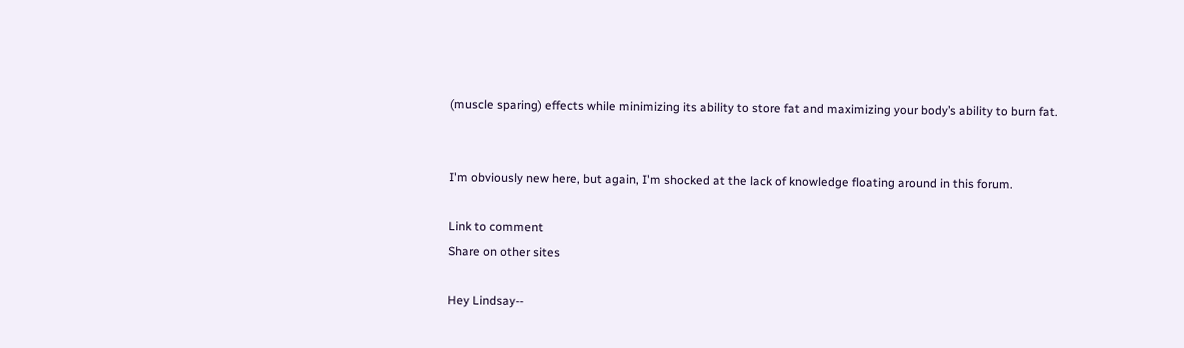(muscle sparing) effects while minimizing its ability to store fat and maximizing your body’s ability to burn fat.


I'm obviously new here, but again, I'm shocked at the lack of knowledge floating around in this forum.

Link to comment
Share on other sites

Hey Lindsay--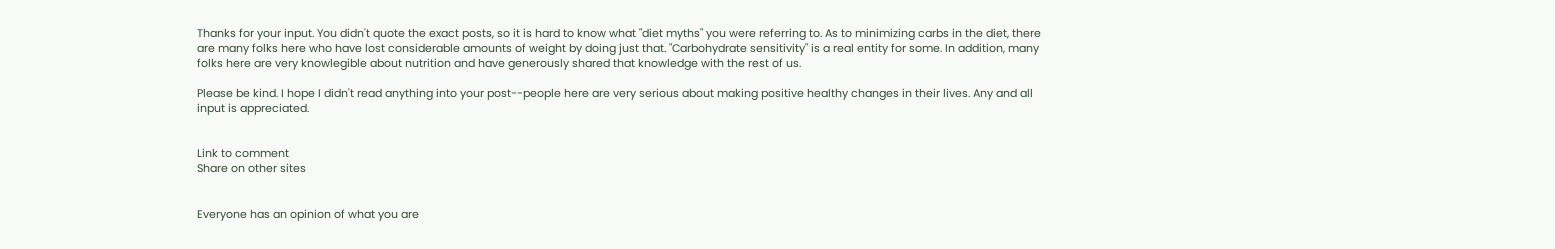Thanks for your input. You didn't quote the exact posts, so it is hard to know what "diet myths" you were referring to. As to minimizing carbs in the diet, there are many folks here who have lost considerable amounts of weight by doing just that. "Carbohydrate sensitivity" is a real entity for some. In addition, many folks here are very knowlegible about nutrition and have generously shared that knowledge with the rest of us.

Please be kind. I hope I didn't read anything into your post--people here are very serious about making positive healthy changes in their lives. Any and all input is appreciated.


Link to comment
Share on other sites


Everyone has an opinion of what you are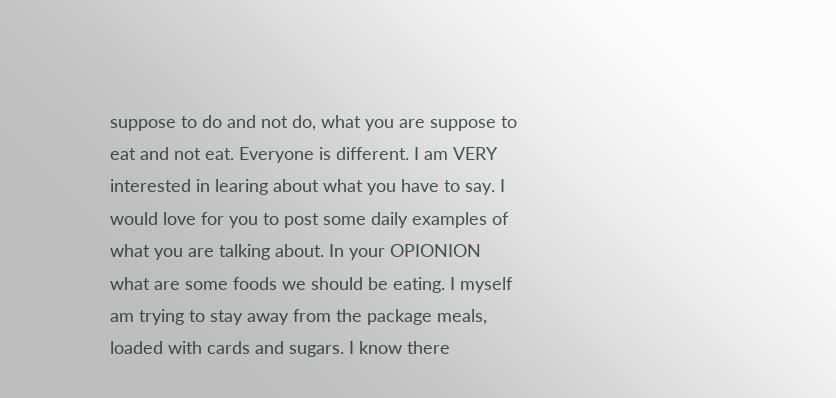suppose to do and not do, what you are suppose to eat and not eat. Everyone is different. I am VERY interested in learing about what you have to say. I would love for you to post some daily examples of what you are talking about. In your OPIONION what are some foods we should be eating. I myself am trying to stay away from the package meals, loaded with cards and sugars. I know there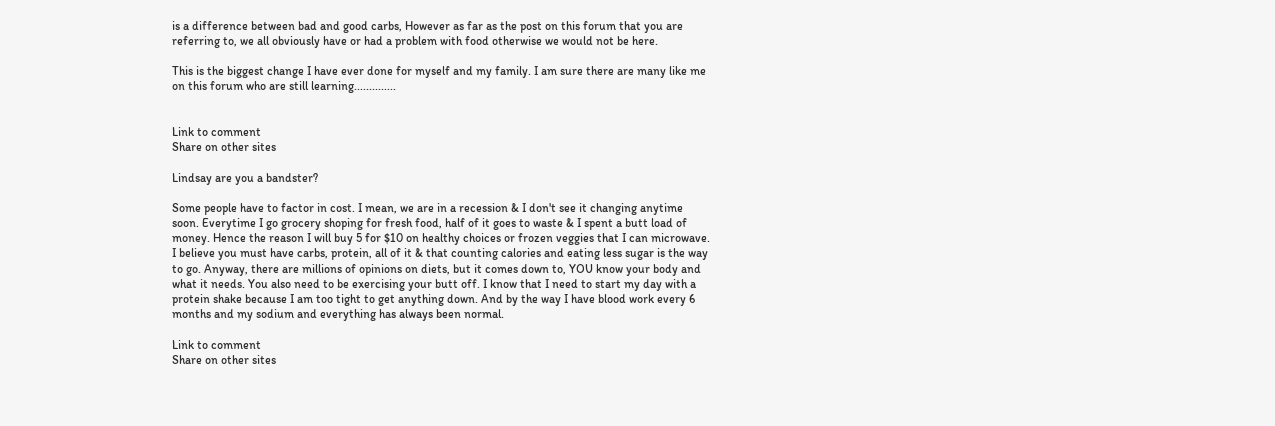is a difference between bad and good carbs, However as far as the post on this forum that you are referring to, we all obviously have or had a problem with food otherwise we would not be here.

This is the biggest change I have ever done for myself and my family. I am sure there are many like me on this forum who are still learning..............


Link to comment
Share on other sites

Lindsay are you a bandster?

Some people have to factor in cost. I mean, we are in a recession & I don't see it changing anytime soon. Everytime I go grocery shoping for fresh food, half of it goes to waste & I spent a butt load of money. Hence the reason I will buy 5 for $10 on healthy choices or frozen veggies that I can microwave. I believe you must have carbs, protein, all of it & that counting calories and eating less sugar is the way to go. Anyway, there are millions of opinions on diets, but it comes down to, YOU know your body and what it needs. You also need to be exercising your butt off. I know that I need to start my day with a protein shake because I am too tight to get anything down. And by the way I have blood work every 6 months and my sodium and everything has always been normal.

Link to comment
Share on other sites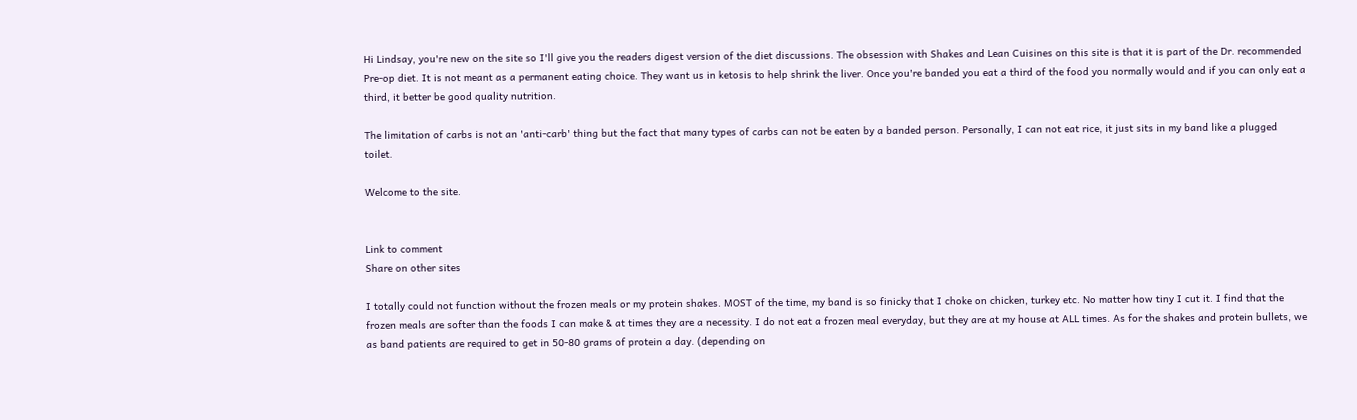Hi Lindsay, you're new on the site so I'll give you the readers digest version of the diet discussions. The obsession with Shakes and Lean Cuisines on this site is that it is part of the Dr. recommended Pre-op diet. It is not meant as a permanent eating choice. They want us in ketosis to help shrink the liver. Once you're banded you eat a third of the food you normally would and if you can only eat a third, it better be good quality nutrition.

The limitation of carbs is not an 'anti-carb' thing but the fact that many types of carbs can not be eaten by a banded person. Personally, I can not eat rice, it just sits in my band like a plugged toilet.

Welcome to the site.


Link to comment
Share on other sites

I totally could not function without the frozen meals or my protein shakes. MOST of the time, my band is so finicky that I choke on chicken, turkey etc. No matter how tiny I cut it. I find that the frozen meals are softer than the foods I can make & at times they are a necessity. I do not eat a frozen meal everyday, but they are at my house at ALL times. As for the shakes and protein bullets, we as band patients are required to get in 50-80 grams of protein a day. (depending on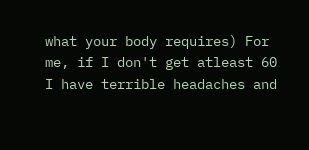what your body requires) For me, if I don't get atleast 60 I have terrible headaches and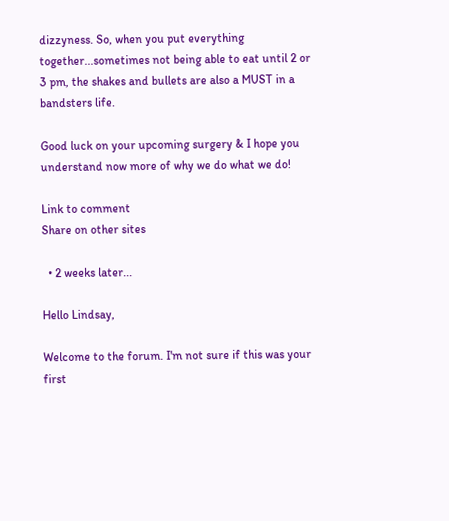dizzyness. So, when you put everything together...sometimes not being able to eat until 2 or 3 pm, the shakes and bullets are also a MUST in a bandsters life.

Good luck on your upcoming surgery & I hope you understand now more of why we do what we do!

Link to comment
Share on other sites

  • 2 weeks later...

Hello Lindsay,

Welcome to the forum. I'm not sure if this was your first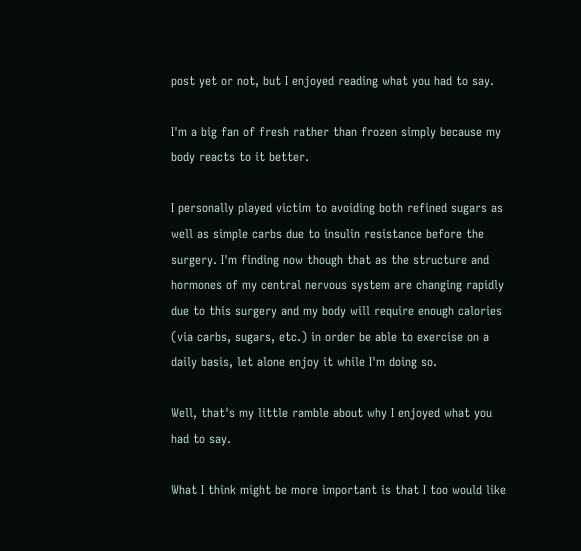post yet or not, but I enjoyed reading what you had to say.

I'm a big fan of fresh rather than frozen simply because my body reacts to it better.

I personally played victim to avoiding both refined sugars as well as simple carbs due to insulin resistance before the surgery. I'm finding now though that as the structure and hormones of my central nervous system are changing rapidly due to this surgery and my body will require enough calories (via carbs, sugars, etc.) in order be able to exercise on a daily basis, let alone enjoy it while I'm doing so.

Well, that's my little ramble about why I enjoyed what you had to say.

What I think might be more important is that I too would like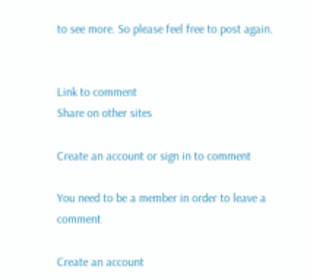to see more. So please feel free to post again.


Link to comment
Share on other sites

Create an account or sign in to comment

You need to be a member in order to leave a comment

Create an account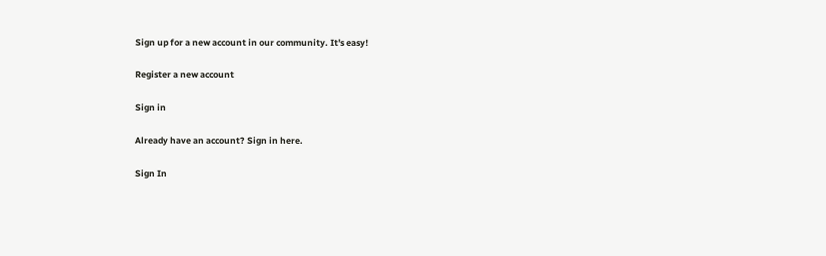Sign up for a new account in our community. It's easy!

Register a new account

Sign in

Already have an account? Sign in here.

Sign In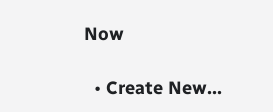Now

  • Create New...